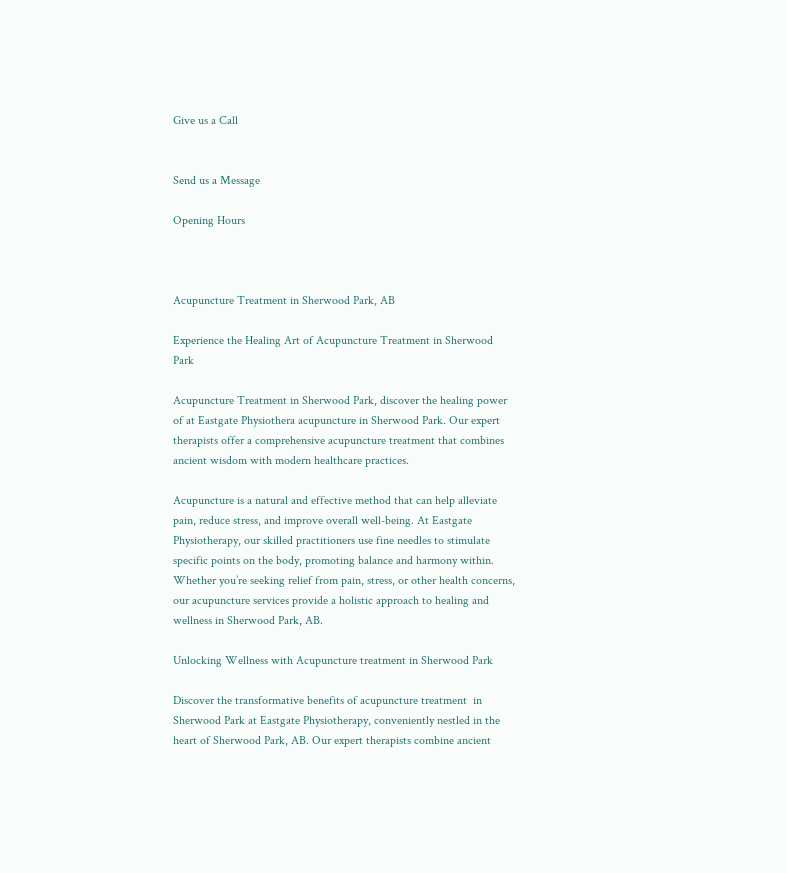Give us a Call


Send us a Message

Opening Hours



Acupuncture Treatment in Sherwood Park, AB

Experience the Healing Art of Acupuncture Treatment in Sherwood Park

Acupuncture Treatment in Sherwood Park, discover the healing power of at Eastgate Physiothera acupuncture in Sherwood Park. Our expert therapists offer a comprehensive acupuncture treatment that combines ancient wisdom with modern healthcare practices.

Acupuncture is a natural and effective method that can help alleviate pain, reduce stress, and improve overall well-being. At Eastgate Physiotherapy, our skilled practitioners use fine needles to stimulate specific points on the body, promoting balance and harmony within. Whether you’re seeking relief from pain, stress, or other health concerns, our acupuncture services provide a holistic approach to healing and wellness in Sherwood Park, AB.

Unlocking Wellness with Acupuncture treatment in Sherwood Park

Discover the transformative benefits of acupuncture treatment  in Sherwood Park at Eastgate Physiotherapy, conveniently nestled in the heart of Sherwood Park, AB. Our expert therapists combine ancient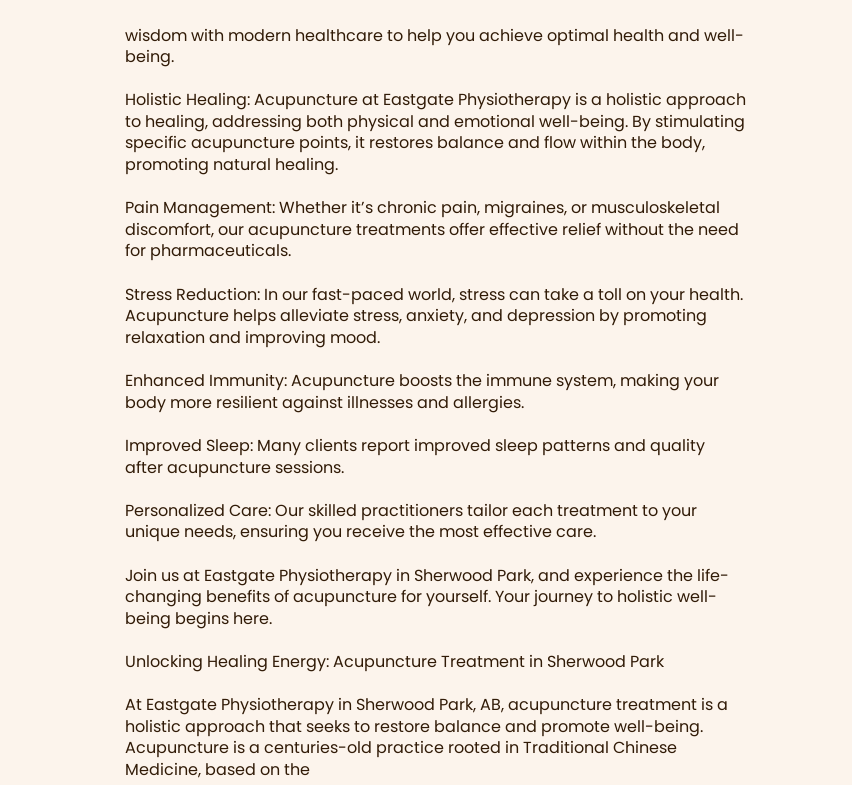wisdom with modern healthcare to help you achieve optimal health and well-being.

Holistic Healing: Acupuncture at Eastgate Physiotherapy is a holistic approach to healing, addressing both physical and emotional well-being. By stimulating specific acupuncture points, it restores balance and flow within the body, promoting natural healing.

Pain Management: Whether it’s chronic pain, migraines, or musculoskeletal discomfort, our acupuncture treatments offer effective relief without the need for pharmaceuticals.

Stress Reduction: In our fast-paced world, stress can take a toll on your health. Acupuncture helps alleviate stress, anxiety, and depression by promoting relaxation and improving mood.

Enhanced Immunity: Acupuncture boosts the immune system, making your body more resilient against illnesses and allergies.

Improved Sleep: Many clients report improved sleep patterns and quality after acupuncture sessions.

Personalized Care: Our skilled practitioners tailor each treatment to your unique needs, ensuring you receive the most effective care.

Join us at Eastgate Physiotherapy in Sherwood Park, and experience the life-changing benefits of acupuncture for yourself. Your journey to holistic well-being begins here.

Unlocking Healing Energy: Acupuncture Treatment in Sherwood Park

At Eastgate Physiotherapy in Sherwood Park, AB, acupuncture treatment is a holistic approach that seeks to restore balance and promote well-being. Acupuncture is a centuries-old practice rooted in Traditional Chinese Medicine, based on the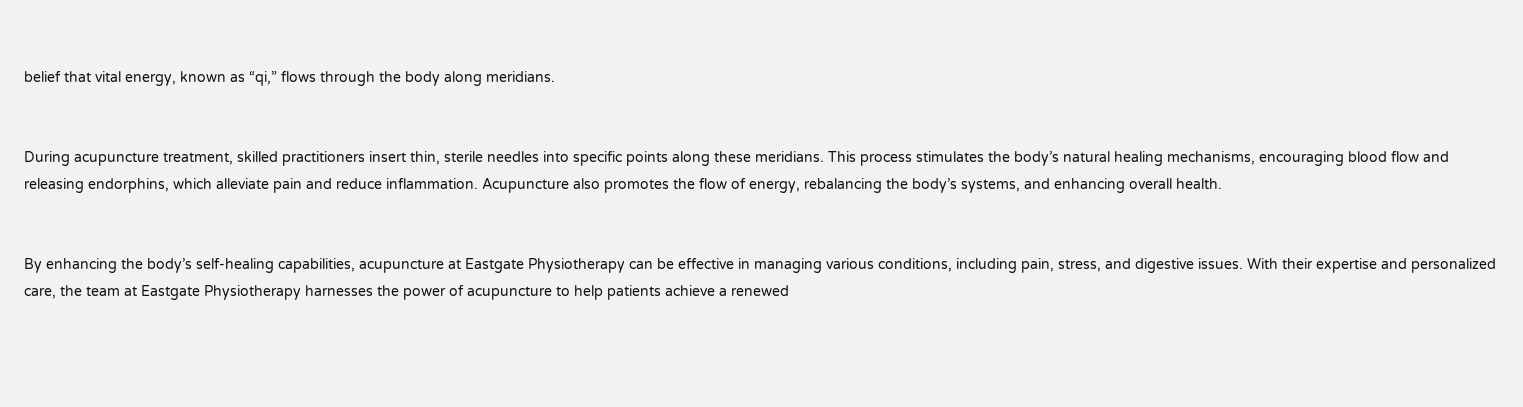belief that vital energy, known as “qi,” flows through the body along meridians.


During acupuncture treatment, skilled practitioners insert thin, sterile needles into specific points along these meridians. This process stimulates the body’s natural healing mechanisms, encouraging blood flow and releasing endorphins, which alleviate pain and reduce inflammation. Acupuncture also promotes the flow of energy, rebalancing the body’s systems, and enhancing overall health.


By enhancing the body’s self-healing capabilities, acupuncture at Eastgate Physiotherapy can be effective in managing various conditions, including pain, stress, and digestive issues. With their expertise and personalized care, the team at Eastgate Physiotherapy harnesses the power of acupuncture to help patients achieve a renewed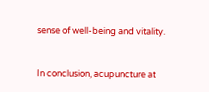sense of well-being and vitality.


In conclusion, acupuncture at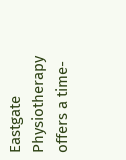Eastgate Physiotherapy offers a time-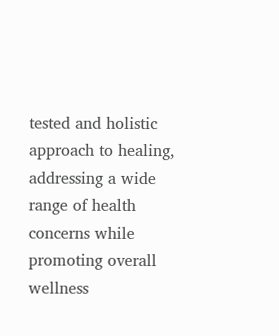tested and holistic approach to healing, addressing a wide range of health concerns while promoting overall wellness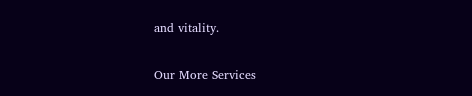and vitality.

Our More Services